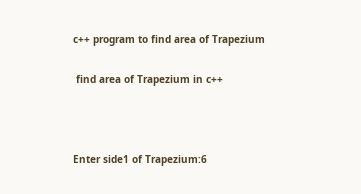c++ program to find area of Trapezium

 find area of Trapezium in c++



Enter side1 of Trapezium:6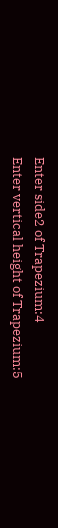Enter side2 of Trapezium:4
Enter vertical height of Trapezium:5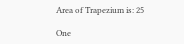Area of Trapezium is: 25

One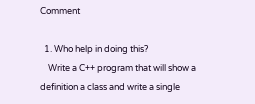Comment

  1. Who help in doing this?
    Write a C++ program that will show a definition a class and write a single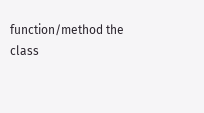function/method the class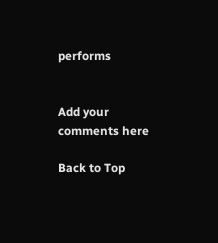performs


Add your comments here

Back to Top